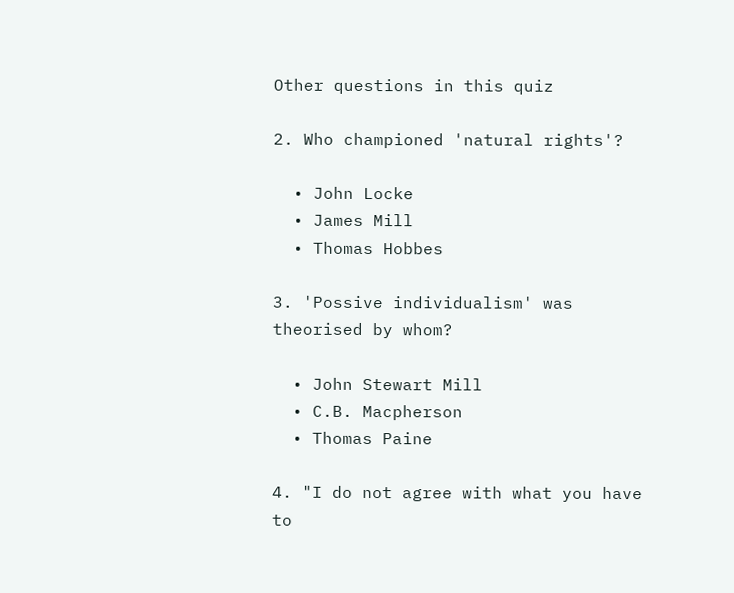Other questions in this quiz

2. Who championed 'natural rights'?

  • John Locke
  • James Mill
  • Thomas Hobbes

3. 'Possive individualism' was theorised by whom?

  • John Stewart Mill
  • C.B. Macpherson
  • Thomas Paine

4. "I do not agree with what you have to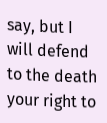say, but I will defend to the death your right to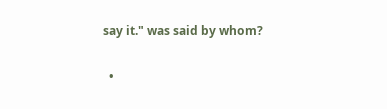say it." was said by whom?

  •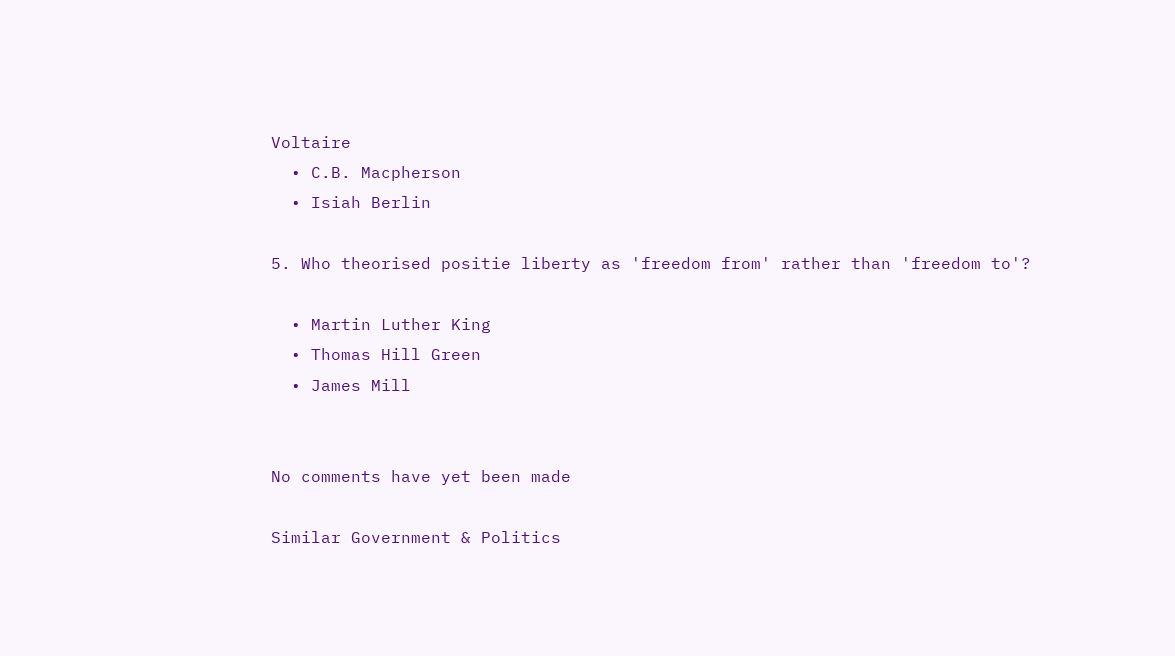Voltaire
  • C.B. Macpherson
  • Isiah Berlin

5. Who theorised positie liberty as 'freedom from' rather than 'freedom to'?

  • Martin Luther King
  • Thomas Hill Green
  • James Mill


No comments have yet been made

Similar Government & Politics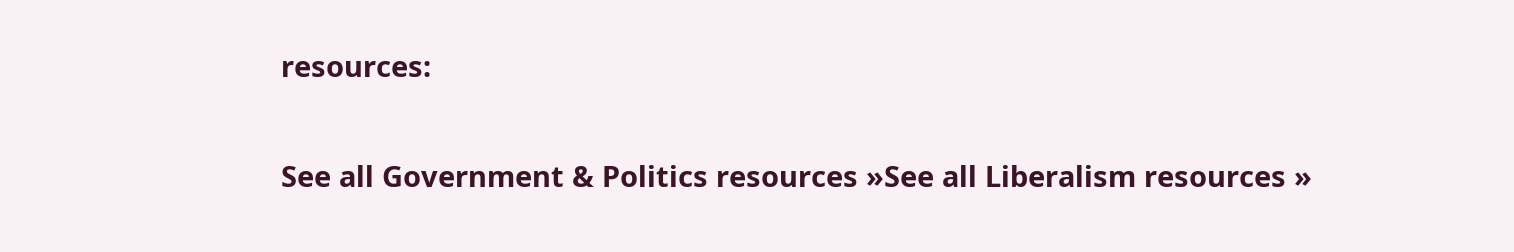resources:

See all Government & Politics resources »See all Liberalism resources »